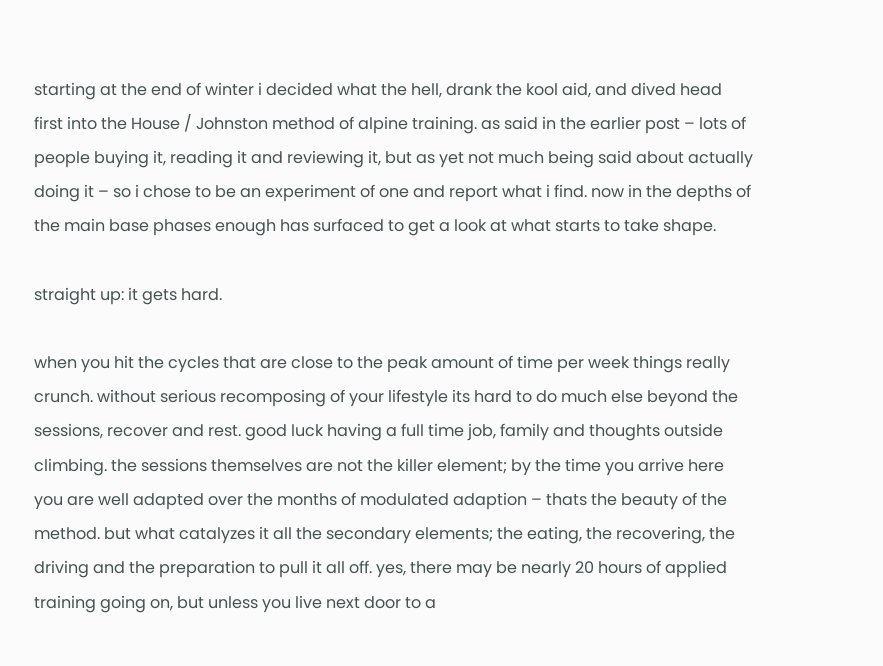starting at the end of winter i decided what the hell, drank the kool aid, and dived head first into the House / Johnston method of alpine training. as said in the earlier post – lots of people buying it, reading it and reviewing it, but as yet not much being said about actually doing it – so i chose to be an experiment of one and report what i find. now in the depths of the main base phases enough has surfaced to get a look at what starts to take shape.

straight up: it gets hard.

when you hit the cycles that are close to the peak amount of time per week things really crunch. without serious recomposing of your lifestyle its hard to do much else beyond the sessions, recover and rest. good luck having a full time job, family and thoughts outside climbing. the sessions themselves are not the killer element; by the time you arrive here you are well adapted over the months of modulated adaption – thats the beauty of the method. but what catalyzes it all the secondary elements; the eating, the recovering, the driving and the preparation to pull it all off. yes, there may be nearly 20 hours of applied training going on, but unless you live next door to a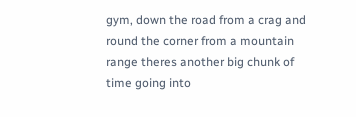gym, down the road from a crag and round the corner from a mountain range theres another big chunk of time going into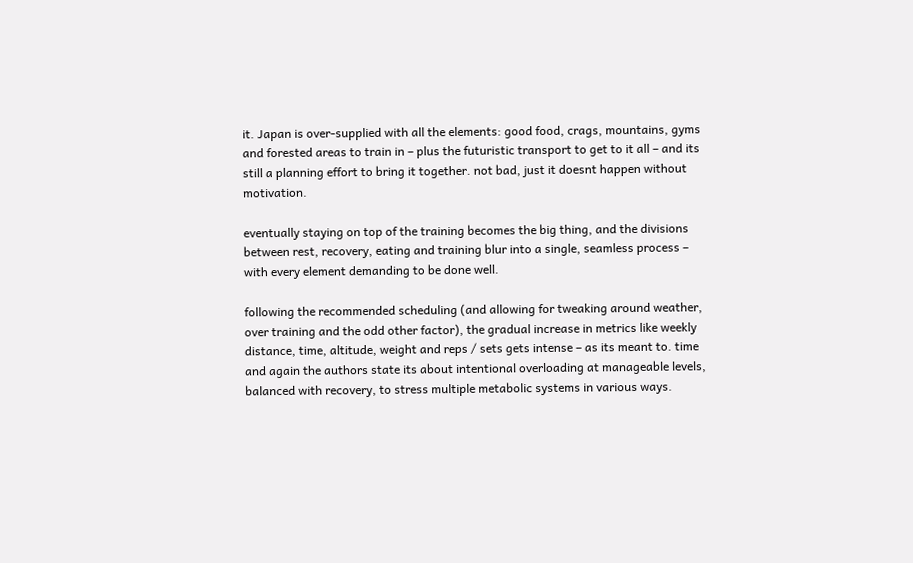it. Japan is over-supplied with all the elements: good food, crags, mountains, gyms and forested areas to train in – plus the futuristic transport to get to it all – and its still a planning effort to bring it together. not bad, just it doesnt happen without motivation.

eventually staying on top of the training becomes the big thing, and the divisions between rest, recovery, eating and training blur into a single, seamless process – with every element demanding to be done well.

following the recommended scheduling (and allowing for tweaking around weather, over training and the odd other factor), the gradual increase in metrics like weekly distance, time, altitude, weight and reps / sets gets intense – as its meant to. time and again the authors state its about intentional overloading at manageable levels, balanced with recovery, to stress multiple metabolic systems in various ways.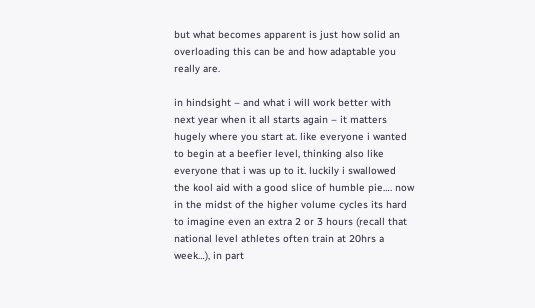but what becomes apparent is just how solid an overloading this can be and how adaptable you really are.

in hindsight – and what i will work better with next year when it all starts again – it matters hugely where you start at. like everyone i wanted to begin at a beefier level, thinking also like everyone that i was up to it. luckily i swallowed the kool aid with a good slice of humble pie…. now in the midst of the higher volume cycles its hard to imagine even an extra 2 or 3 hours (recall that national level athletes often train at 20hrs a week…), in part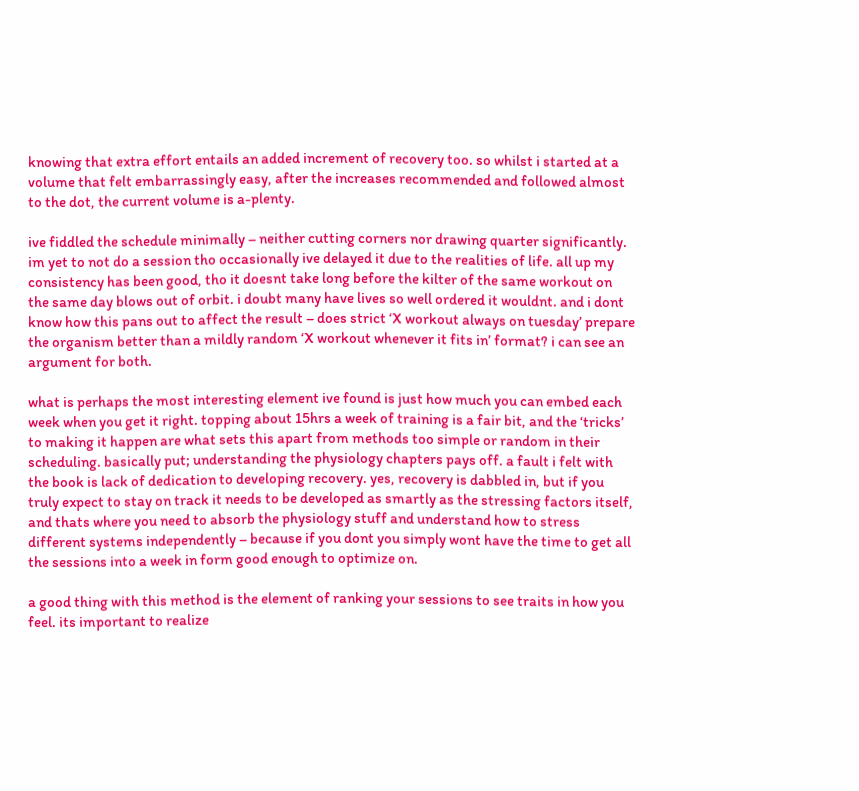knowing that extra effort entails an added increment of recovery too. so whilst i started at a volume that felt embarrassingly easy, after the increases recommended and followed almost to the dot, the current volume is a-plenty.

ive fiddled the schedule minimally – neither cutting corners nor drawing quarter significantly. im yet to not do a session tho occasionally ive delayed it due to the realities of life. all up my consistency has been good, tho it doesnt take long before the kilter of the same workout on the same day blows out of orbit. i doubt many have lives so well ordered it wouldnt. and i dont know how this pans out to affect the result – does strict ‘X workout always on tuesday’ prepare the organism better than a mildly random ‘X workout whenever it fits in’ format? i can see an argument for both.

what is perhaps the most interesting element ive found is just how much you can embed each week when you get it right. topping about 15hrs a week of training is a fair bit, and the ‘tricks’ to making it happen are what sets this apart from methods too simple or random in their scheduling. basically put; understanding the physiology chapters pays off. a fault i felt with the book is lack of dedication to developing recovery. yes, recovery is dabbled in, but if you truly expect to stay on track it needs to be developed as smartly as the stressing factors itself, and thats where you need to absorb the physiology stuff and understand how to stress different systems independently – because if you dont you simply wont have the time to get all the sessions into a week in form good enough to optimize on.

a good thing with this method is the element of ranking your sessions to see traits in how you feel. its important to realize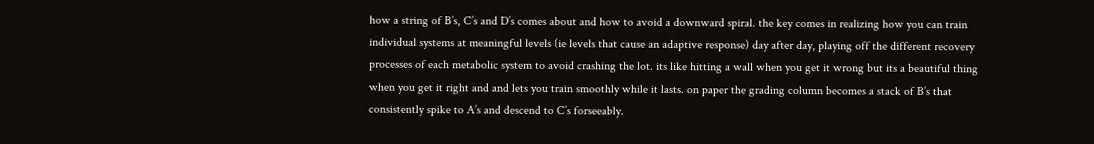how a string of B’s, C’s and D’s comes about and how to avoid a downward spiral. the key comes in realizing how you can train individual systems at meaningful levels (ie levels that cause an adaptive response) day after day, playing off the different recovery processes of each metabolic system to avoid crashing the lot. its like hitting a wall when you get it wrong but its a beautiful thing when you get it right and and lets you train smoothly while it lasts. on paper the grading column becomes a stack of B’s that consistently spike to A’s and descend to C’s forseeably.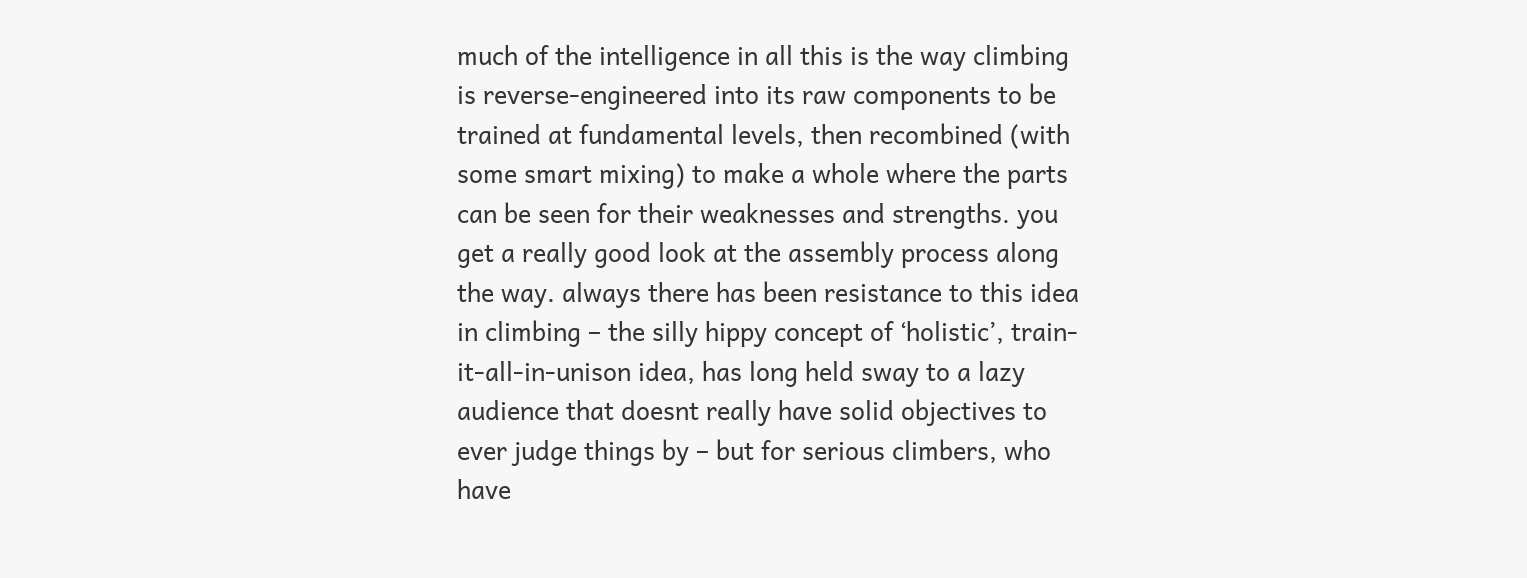much of the intelligence in all this is the way climbing is reverse-engineered into its raw components to be trained at fundamental levels, then recombined (with some smart mixing) to make a whole where the parts can be seen for their weaknesses and strengths. you get a really good look at the assembly process along the way. always there has been resistance to this idea in climbing – the silly hippy concept of ‘holistic’, train-it-all-in-unison idea, has long held sway to a lazy audience that doesnt really have solid objectives to ever judge things by – but for serious climbers, who have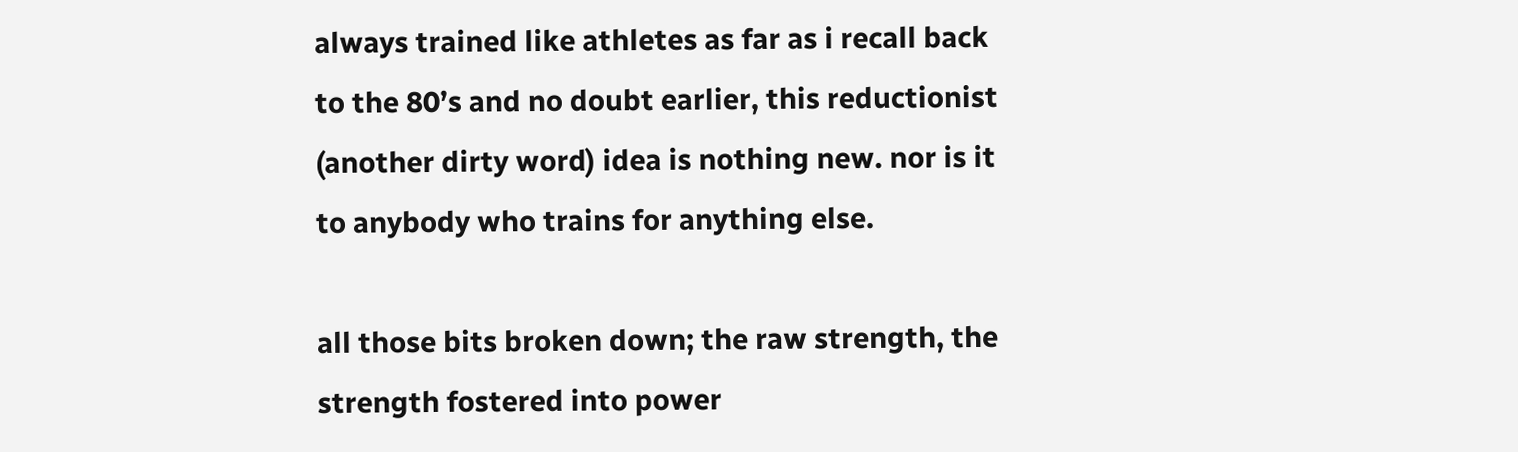always trained like athletes as far as i recall back to the 80’s and no doubt earlier, this reductionist (another dirty word) idea is nothing new. nor is it to anybody who trains for anything else.

all those bits broken down; the raw strength, the strength fostered into power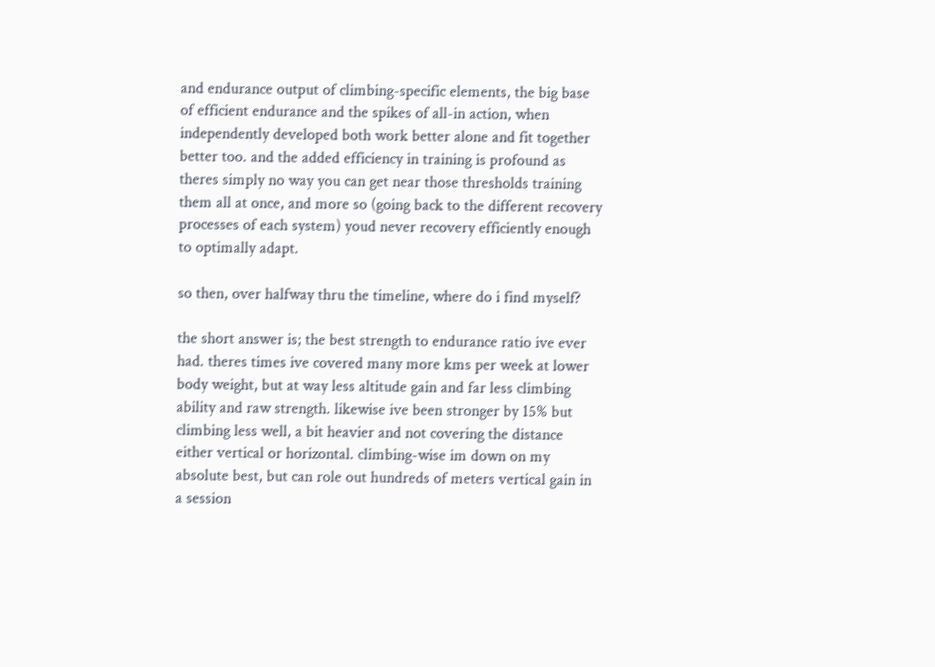and endurance output of climbing-specific elements, the big base of efficient endurance and the spikes of all-in action, when independently developed both work better alone and fit together better too. and the added efficiency in training is profound as theres simply no way you can get near those thresholds training them all at once, and more so (going back to the different recovery processes of each system) youd never recovery efficiently enough to optimally adapt.

so then, over halfway thru the timeline, where do i find myself?

the short answer is; the best strength to endurance ratio ive ever had. theres times ive covered many more kms per week at lower body weight, but at way less altitude gain and far less climbing ability and raw strength. likewise ive been stronger by 15% but climbing less well, a bit heavier and not covering the distance either vertical or horizontal. climbing-wise im down on my absolute best, but can role out hundreds of meters vertical gain in a session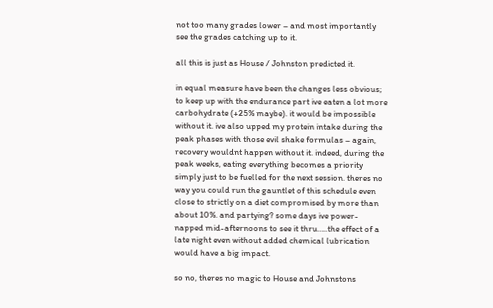not too many grades lower – and most importantly see the grades catching up to it.

all this is just as House / Johnston predicted it.

in equal measure have been the changes less obvious; to keep up with the endurance part ive eaten a lot more carbohydrate (+25% maybe). it would be impossible without it. ive also upped my protein intake during the peak phases with those evil shake formulas – again, recovery wouldnt happen without it. indeed, during the peak weeks, eating everything becomes a priority simply just to be fuelled for the next session. theres no way you could run the gauntlet of this schedule even close to strictly on a diet compromised by more than about 10%. and partying? some days ive power-napped mid-afternoons to see it thru…..the effect of a late night even without added chemical lubrication would have a big impact.

so no, theres no magic to House and Johnstons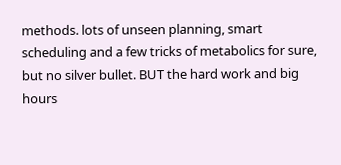methods. lots of unseen planning, smart scheduling and a few tricks of metabolics for sure, but no silver bullet. BUT the hard work and big hours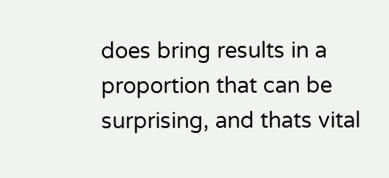does bring results in a proportion that can be surprising, and thats vital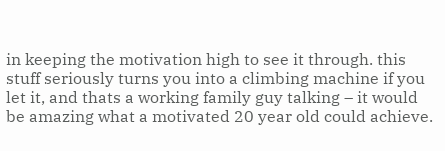in keeping the motivation high to see it through. this stuff seriously turns you into a climbing machine if you let it, and thats a working family guy talking – it would be amazing what a motivated 20 year old could achieve.